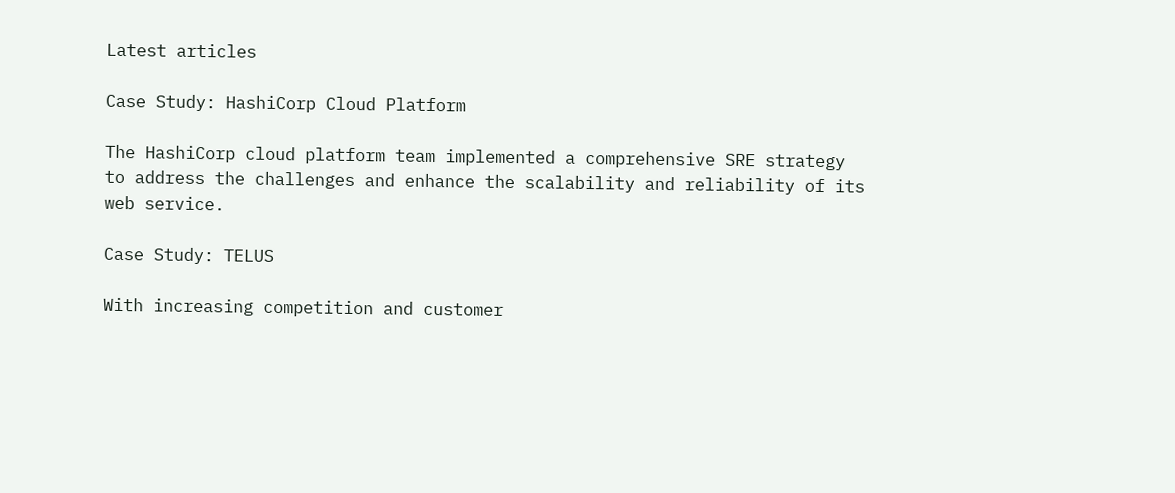Latest articles

Case Study: HashiCorp Cloud Platform

The HashiCorp cloud platform team implemented a comprehensive SRE strategy to address the challenges and enhance the scalability and reliability of its web service.

Case Study: TELUS

With increasing competition and customer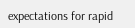expectations for rapid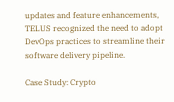updates and feature enhancements, TELUS recognized the need to adopt DevOps practices to streamline their software delivery pipeline.

Case Study: Crypto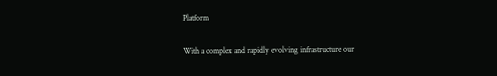Platform

With a complex and rapidly evolving infrastructure our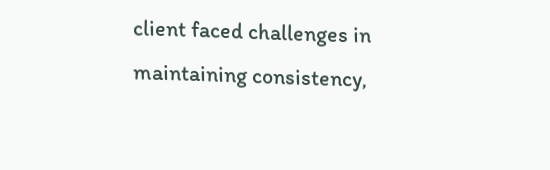client faced challenges in maintaining consistency,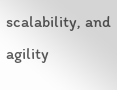scalability, and agility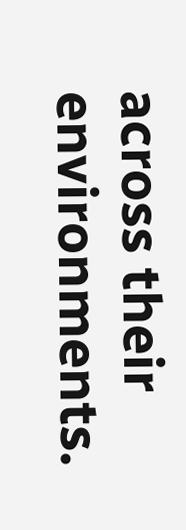across their environments.